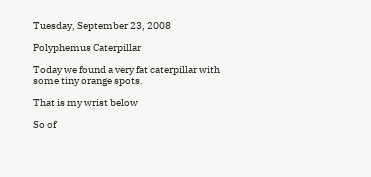Tuesday, September 23, 2008

Polyphemus Caterpillar

Today we found a very fat caterpillar with some tiny orange spots.

That is my wrist below

So of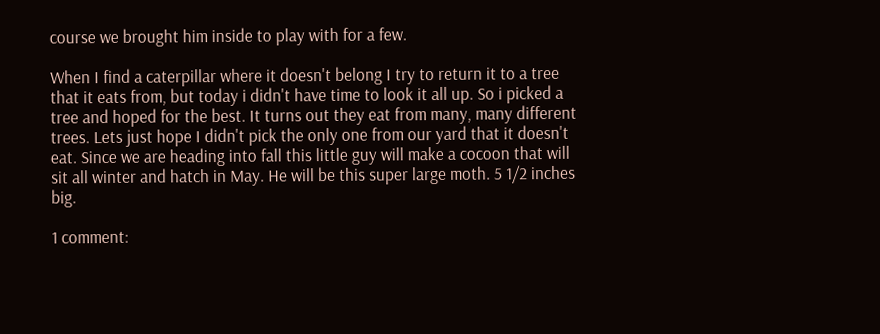course we brought him inside to play with for a few.

When I find a caterpillar where it doesn't belong I try to return it to a tree that it eats from, but today i didn't have time to look it all up. So i picked a tree and hoped for the best. It turns out they eat from many, many different trees. Lets just hope I didn't pick the only one from our yard that it doesn't eat. Since we are heading into fall this little guy will make a cocoon that will sit all winter and hatch in May. He will be this super large moth. 5 1/2 inches big.

1 comment: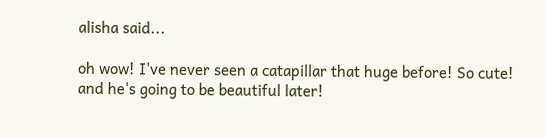alisha said...

oh wow! I've never seen a catapillar that huge before! So cute! and he's going to be beautiful later!